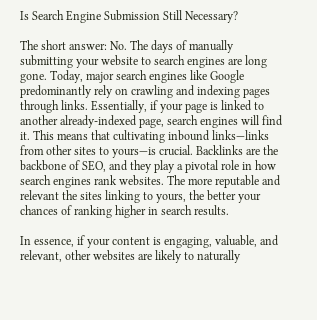Is Search Engine Submission Still Necessary?

The short answer: No. The days of manually submitting your website to search engines are long gone. Today, major search engines like Google predominantly rely on crawling and indexing pages through links. Essentially, if your page is linked to another already-indexed page, search engines will find it. This means that cultivating inbound links—links from other sites to yours—is crucial. Backlinks are the backbone of SEO, and they play a pivotal role in how search engines rank websites. The more reputable and relevant the sites linking to yours, the better your chances of ranking higher in search results.

In essence, if your content is engaging, valuable, and relevant, other websites are likely to naturally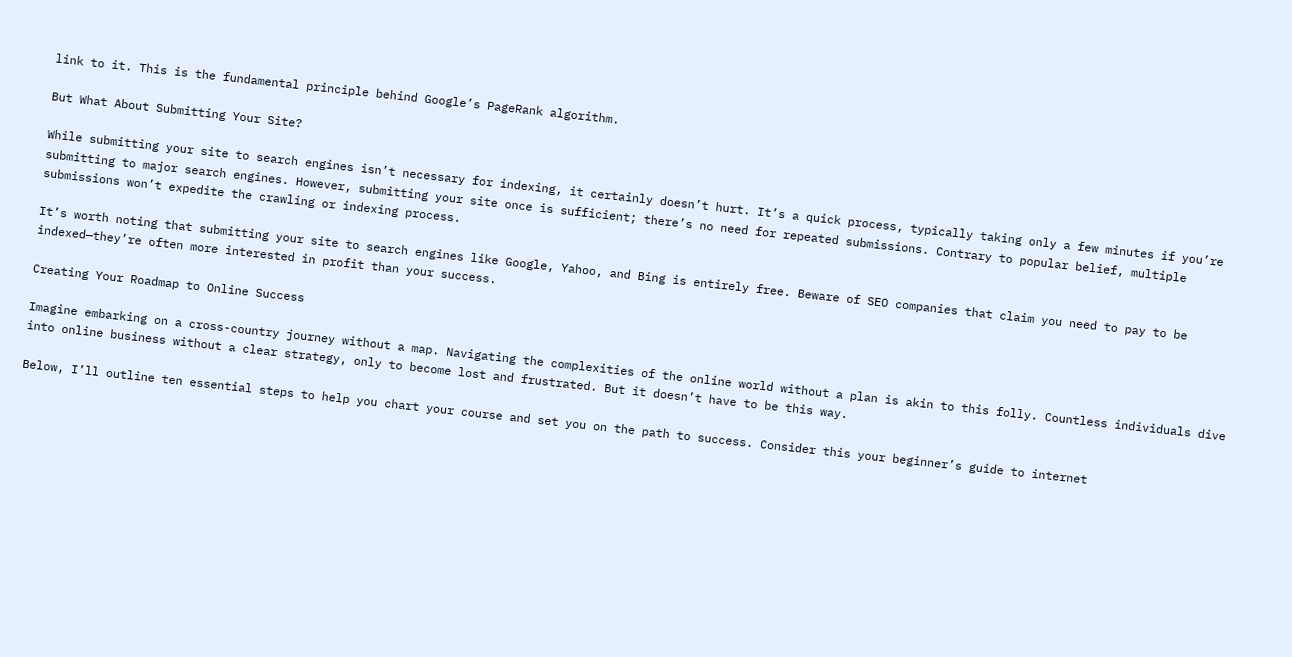link to it. This is the fundamental principle behind Google’s PageRank algorithm.

But What About Submitting Your Site?

While submitting your site to search engines isn’t necessary for indexing, it certainly doesn’t hurt. It’s a quick process, typically taking only a few minutes if you’re submitting to major search engines. However, submitting your site once is sufficient; there’s no need for repeated submissions. Contrary to popular belief, multiple submissions won’t expedite the crawling or indexing process.

It’s worth noting that submitting your site to search engines like Google, Yahoo, and Bing is entirely free. Beware of SEO companies that claim you need to pay to be indexed—they’re often more interested in profit than your success.

Creating Your Roadmap to Online Success

Imagine embarking on a cross-country journey without a map. Navigating the complexities of the online world without a plan is akin to this folly. Countless individuals dive into online business without a clear strategy, only to become lost and frustrated. But it doesn’t have to be this way.

Below, I’ll outline ten essential steps to help you chart your course and set you on the path to success. Consider this your beginner’s guide to internet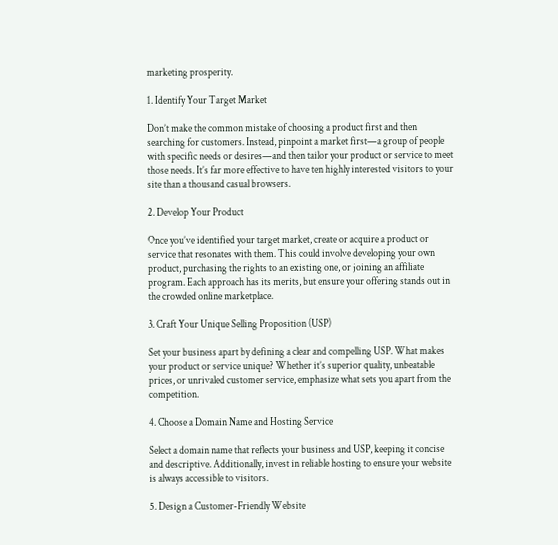marketing prosperity.

1. Identify Your Target Market

Don’t make the common mistake of choosing a product first and then searching for customers. Instead, pinpoint a market first—a group of people with specific needs or desires—and then tailor your product or service to meet those needs. It’s far more effective to have ten highly interested visitors to your site than a thousand casual browsers.

2. Develop Your Product

Once you’ve identified your target market, create or acquire a product or service that resonates with them. This could involve developing your own product, purchasing the rights to an existing one, or joining an affiliate program. Each approach has its merits, but ensure your offering stands out in the crowded online marketplace.

3. Craft Your Unique Selling Proposition (USP)

Set your business apart by defining a clear and compelling USP. What makes your product or service unique? Whether it’s superior quality, unbeatable prices, or unrivaled customer service, emphasize what sets you apart from the competition.

4. Choose a Domain Name and Hosting Service

Select a domain name that reflects your business and USP, keeping it concise and descriptive. Additionally, invest in reliable hosting to ensure your website is always accessible to visitors.

5. Design a Customer-Friendly Website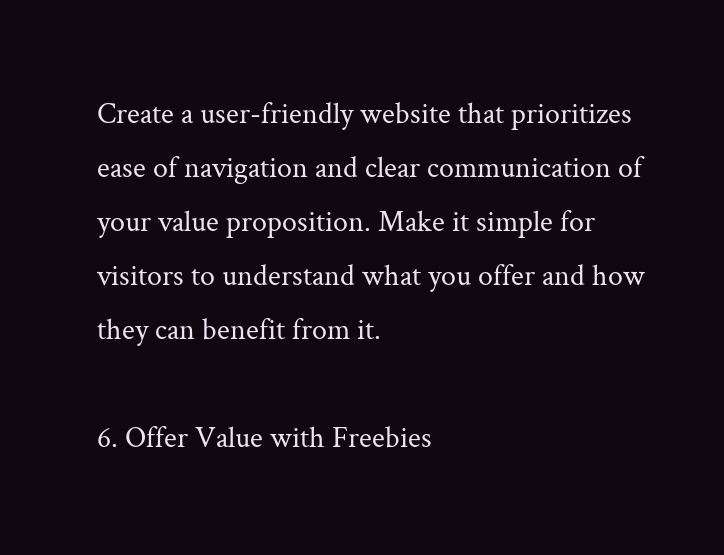Create a user-friendly website that prioritizes ease of navigation and clear communication of your value proposition. Make it simple for visitors to understand what you offer and how they can benefit from it.

6. Offer Value with Freebies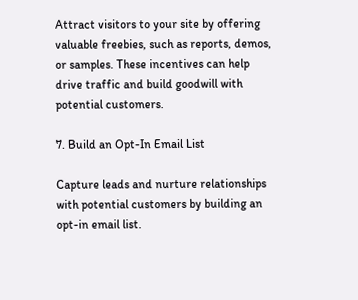Attract visitors to your site by offering valuable freebies, such as reports, demos, or samples. These incentives can help drive traffic and build goodwill with potential customers.

7. Build an Opt-In Email List

Capture leads and nurture relationships with potential customers by building an opt-in email list.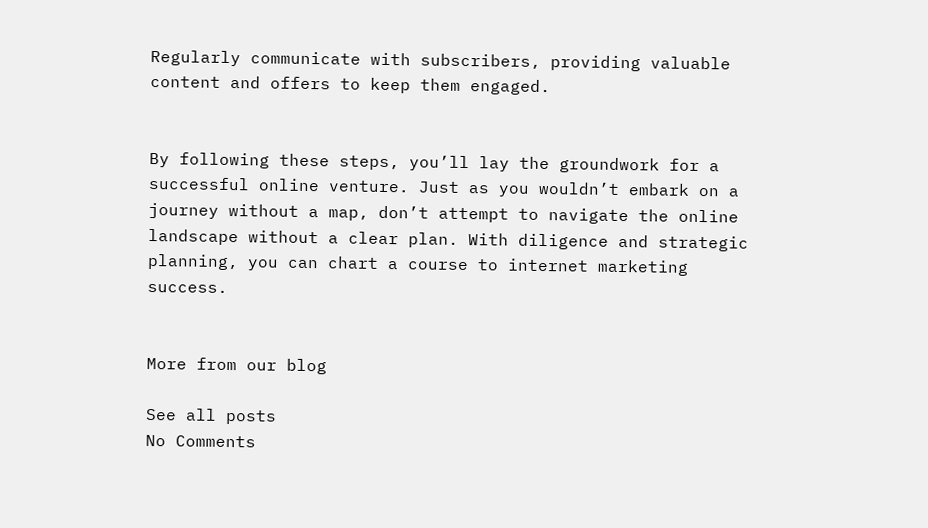Regularly communicate with subscribers, providing valuable content and offers to keep them engaged.


By following these steps, you’ll lay the groundwork for a successful online venture. Just as you wouldn’t embark on a journey without a map, don’t attempt to navigate the online landscape without a clear plan. With diligence and strategic planning, you can chart a course to internet marketing success.


More from our blog

See all posts
No Comments